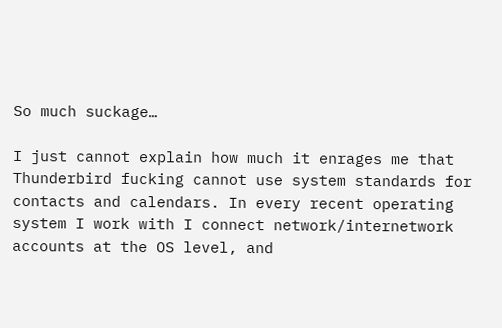So much suckage…

I just cannot explain how much it enrages me that Thunderbird fucking cannot use system standards for contacts and calendars. In every recent operating system I work with I connect network/internetwork accounts at the OS level, and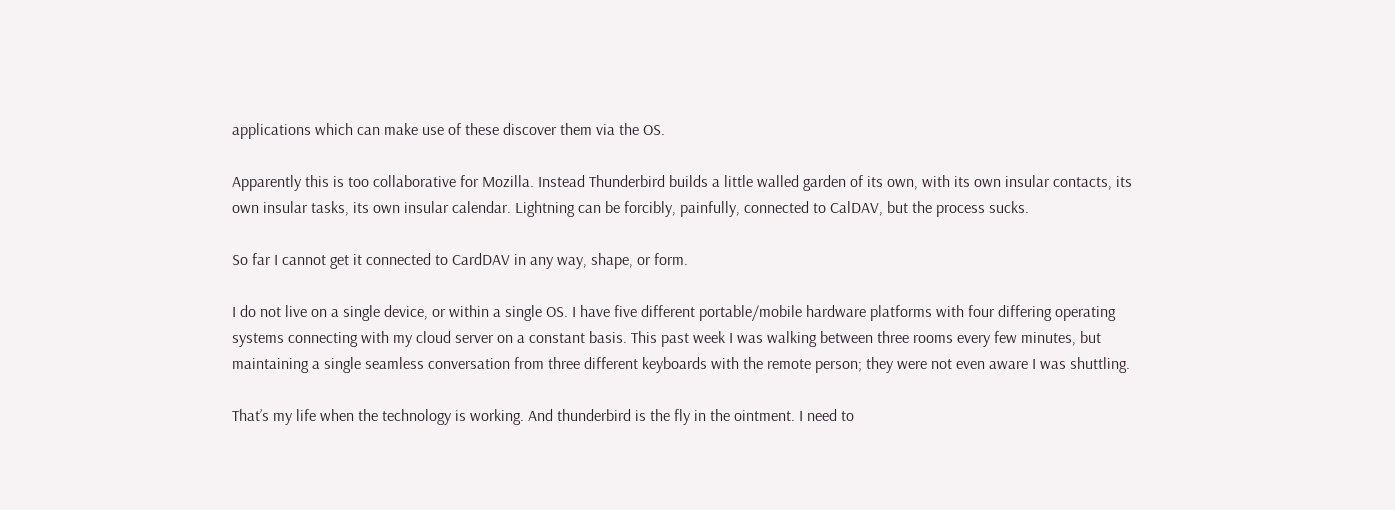applications which can make use of these discover them via the OS.

Apparently this is too collaborative for Mozilla. Instead Thunderbird builds a little walled garden of its own, with its own insular contacts, its own insular tasks, its own insular calendar. Lightning can be forcibly, painfully, connected to CalDAV, but the process sucks.

So far I cannot get it connected to CardDAV in any way, shape, or form.

I do not live on a single device, or within a single OS. I have five different portable/mobile hardware platforms with four differing operating systems connecting with my cloud server on a constant basis. This past week I was walking between three rooms every few minutes, but maintaining a single seamless conversation from three different keyboards with the remote person; they were not even aware I was shuttling.

That’s my life when the technology is working. And thunderbird is the fly in the ointment. I need to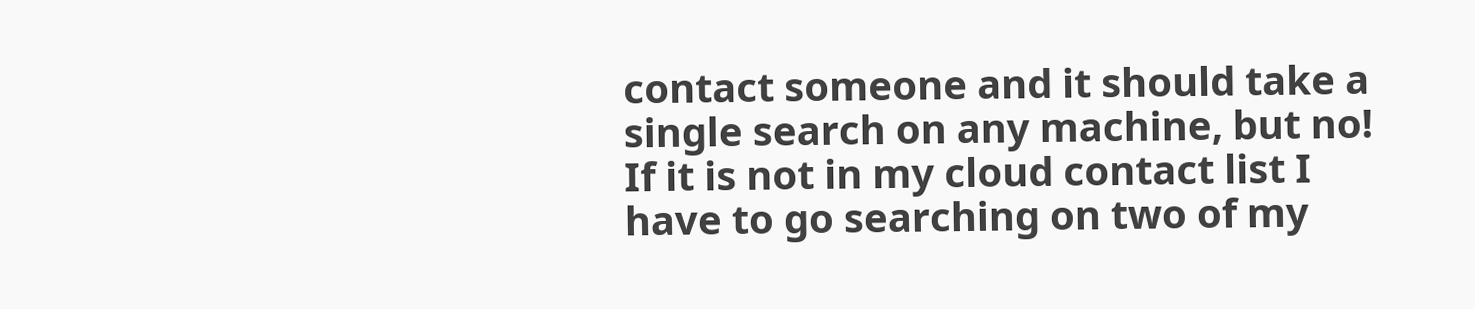contact someone and it should take a single search on any machine, but no! If it is not in my cloud contact list I have to go searching on two of my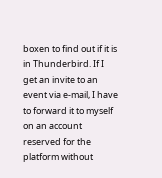boxen to find out if it is in Thunderbird. If I get an invite to an event via e-mail, I have to forward it to myself on an account reserved for the platform without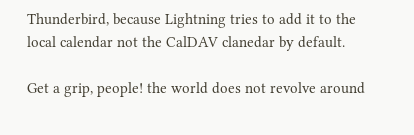Thunderbird, because Lightning tries to add it to the local calendar not the CalDAV clanedar by default.

Get a grip, people! the world does not revolve around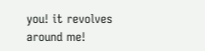you! it revolves around me!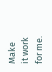Make it work for me.